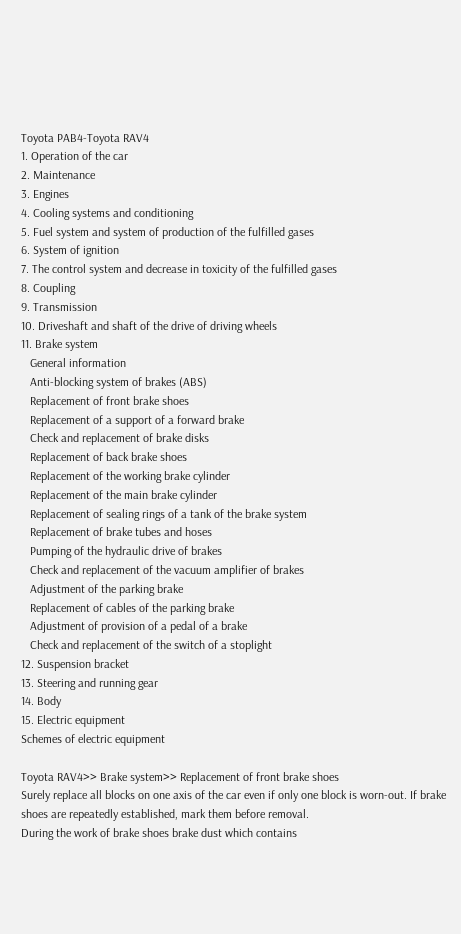Toyota PAB4-Toyota RAV4
1. Operation of the car
2. Maintenance
3. Engines
4. Cooling systems and conditioning
5. Fuel system and system of production of the fulfilled gases
6. System of ignition
7. The control system and decrease in toxicity of the fulfilled gases
8. Coupling
9. Transmission
10. Driveshaft and shaft of the drive of driving wheels
11. Brake system
   General information
   Anti-blocking system of brakes (ABS)
   Replacement of front brake shoes
   Replacement of a support of a forward brake
   Check and replacement of brake disks
   Replacement of back brake shoes
   Replacement of the working brake cylinder
   Replacement of the main brake cylinder
   Replacement of sealing rings of a tank of the brake system
   Replacement of brake tubes and hoses
   Pumping of the hydraulic drive of brakes
   Check and replacement of the vacuum amplifier of brakes
   Adjustment of the parking brake
   Replacement of cables of the parking brake
   Adjustment of provision of a pedal of a brake
   Check and replacement of the switch of a stoplight
12. Suspension bracket
13. Steering and running gear
14. Body
15. Electric equipment
Schemes of electric equipment

Toyota RAV4>> Brake system>> Replacement of front brake shoes
Surely replace all blocks on one axis of the car even if only one block is worn-out. If brake shoes are repeatedly established, mark them before removal.
During the work of brake shoes brake dust which contains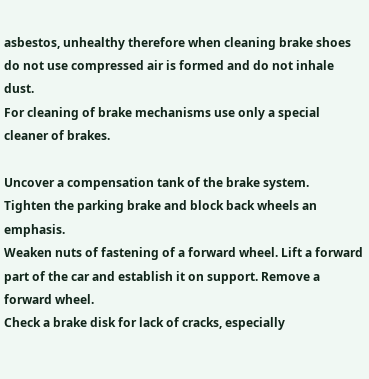asbestos, unhealthy therefore when cleaning brake shoes do not use compressed air is formed and do not inhale dust.
For cleaning of brake mechanisms use only a special cleaner of brakes.

Uncover a compensation tank of the brake system.
Tighten the parking brake and block back wheels an emphasis.
Weaken nuts of fastening of a forward wheel. Lift a forward part of the car and establish it on support. Remove a forward wheel.
Check a brake disk for lack of cracks, especially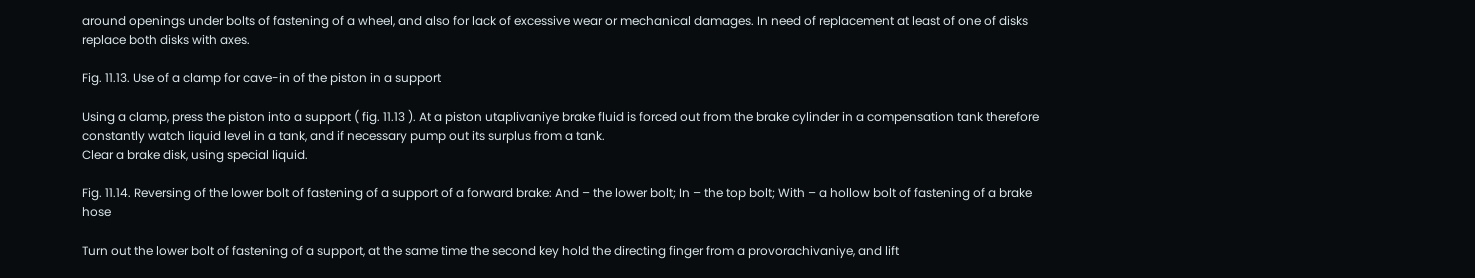around openings under bolts of fastening of a wheel, and also for lack of excessive wear or mechanical damages. In need of replacement at least of one of disks replace both disks with axes.

Fig. 11.13. Use of a clamp for cave-in of the piston in a support

Using a clamp, press the piston into a support ( fig. 11.13 ). At a piston utaplivaniye brake fluid is forced out from the brake cylinder in a compensation tank therefore constantly watch liquid level in a tank, and if necessary pump out its surplus from a tank.
Clear a brake disk, using special liquid.

Fig. 11.14. Reversing of the lower bolt of fastening of a support of a forward brake: And – the lower bolt; In – the top bolt; With – a hollow bolt of fastening of a brake hose

Turn out the lower bolt of fastening of a support, at the same time the second key hold the directing finger from a provorachivaniye, and lift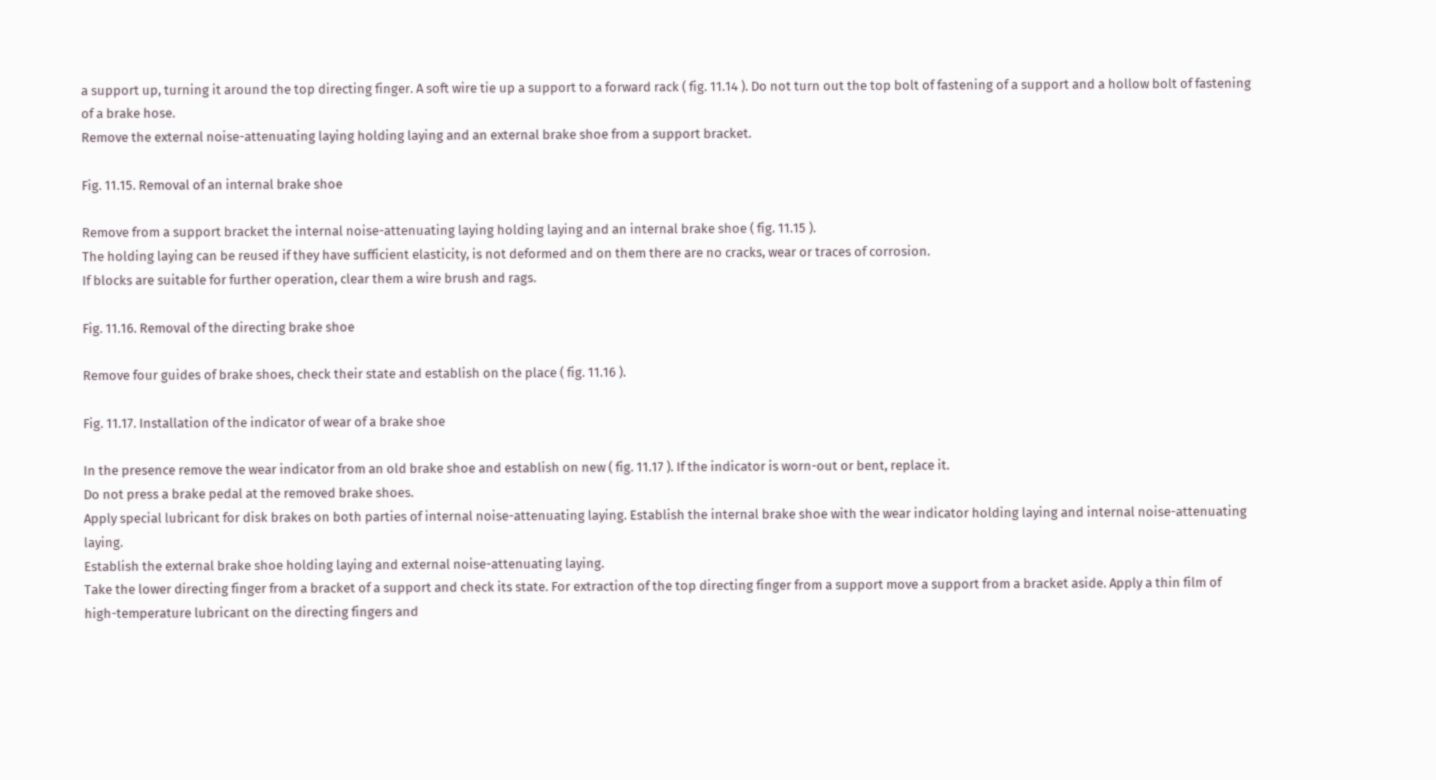a support up, turning it around the top directing finger. A soft wire tie up a support to a forward rack ( fig. 11.14 ). Do not turn out the top bolt of fastening of a support and a hollow bolt of fastening of a brake hose.
Remove the external noise-attenuating laying holding laying and an external brake shoe from a support bracket.

Fig. 11.15. Removal of an internal brake shoe

Remove from a support bracket the internal noise-attenuating laying holding laying and an internal brake shoe ( fig. 11.15 ).
The holding laying can be reused if they have sufficient elasticity, is not deformed and on them there are no cracks, wear or traces of corrosion.
If blocks are suitable for further operation, clear them a wire brush and rags.

Fig. 11.16. Removal of the directing brake shoe

Remove four guides of brake shoes, check their state and establish on the place ( fig. 11.16 ).

Fig. 11.17. Installation of the indicator of wear of a brake shoe

In the presence remove the wear indicator from an old brake shoe and establish on new ( fig. 11.17 ). If the indicator is worn-out or bent, replace it.
Do not press a brake pedal at the removed brake shoes.
Apply special lubricant for disk brakes on both parties of internal noise-attenuating laying. Establish the internal brake shoe with the wear indicator holding laying and internal noise-attenuating laying.
Establish the external brake shoe holding laying and external noise-attenuating laying.
Take the lower directing finger from a bracket of a support and check its state. For extraction of the top directing finger from a support move a support from a bracket aside. Apply a thin film of high-temperature lubricant on the directing fingers and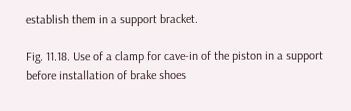establish them in a support bracket.

Fig. 11.18. Use of a clamp for cave-in of the piston in a support before installation of brake shoes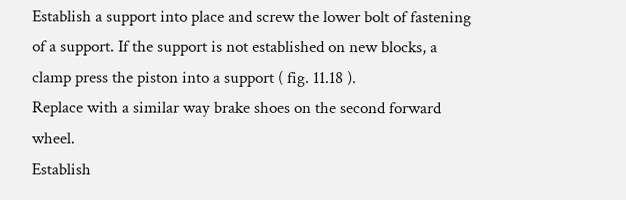Establish a support into place and screw the lower bolt of fastening of a support. If the support is not established on new blocks, a clamp press the piston into a support ( fig. 11.18 ).
Replace with a similar way brake shoes on the second forward wheel.
Establish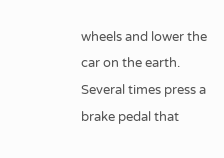wheels and lower the car on the earth.
Several times press a brake pedal that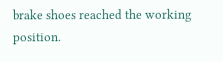brake shoes reached the working position.